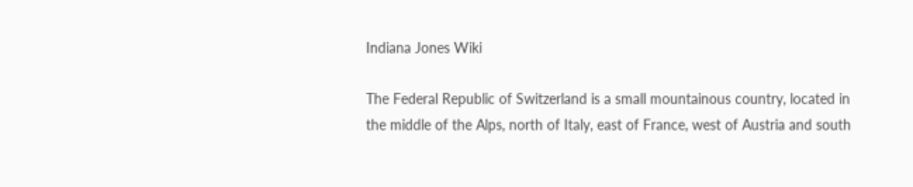Indiana Jones Wiki

The Federal Republic of Switzerland is a small mountainous country, located in the middle of the Alps, north of Italy, east of France, west of Austria and south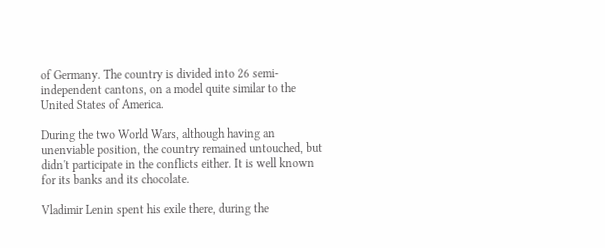of Germany. The country is divided into 26 semi-independent cantons, on a model quite similar to the United States of America.

During the two World Wars, although having an unenviable position, the country remained untouched, but didn't participate in the conflicts either. It is well known for its banks and its chocolate.

Vladimir Lenin spent his exile there, during the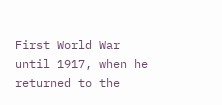First World War until 1917, when he returned to the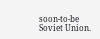soon-to-be Soviet Union.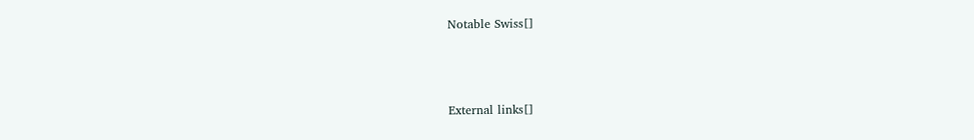Notable Swiss[]



External links[]